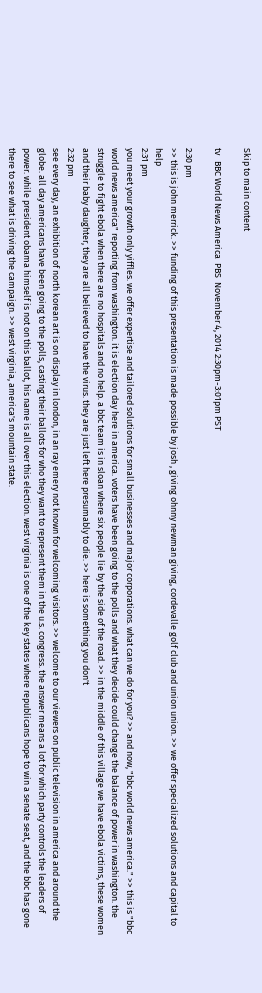Skip to main content

tv   BBC World News America  PBS  November 4, 2014 2:30pm-3:01pm PST

2:30 pm
>> this is john merrick. >> funding of this presentation is made possible by josh , giving ohnny newman giving, cordevalle golf club and union union. >> we offer specialized solutions and capital to help
2:31 pm
you meet your growth only yiffles. we offer expertise and tailored solutions for small businesses and major corporations. what can we do for you? >> and now, "bbc world news america." >> this is "bbc world news america" reporting from washington. it is election day here in america. voters have been going to the polls and what they decide could change the balance of power in washington. the struggle to fight ebola when there are no hospitals and no help. a bbc team is in sloan where six people lie by the side of the road. >> in the middle of this village we have ebola victims, these women and their baby daughter, they are all believed to have the virus. they are just left here presumably to die. >> here is something you don't
2:32 pm
see every day, an exhibition of north korean art is on display in london, in an ray emery not known for welcoming visitors. >> welcome to our viewers on public television in america and around the globe. all day americans have been going to the polls, casting their ballots for who they want to represent them in the u.s. congress. the answer means a lot for which party controls the leaders of power. while president obama himself is not on this ballot, his name is all over this election. west virginia is one of the key states where republicans hope to win a senate seat, and the bbc has gone there to see what is driving the campaign. >> west virginia, america's mountain state.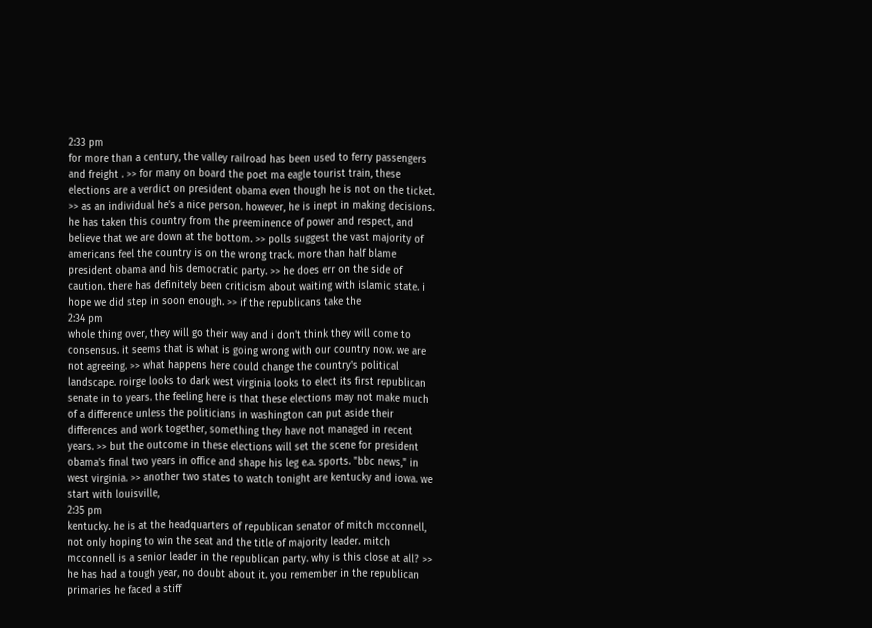2:33 pm
for more than a century, the valley railroad has been used to ferry passengers and freight . >> for many on board the poet ma eagle tourist train, these elections are a verdict on president obama even though he is not on the ticket. >> as an individual he's a nice person. however, he is inept in making decisions. he has taken this country from the preeminence of power and respect, and believe that we are down at the bottom. >> polls suggest the vast majority of americans feel the country is on the wrong track. more than half blame president obama and his democratic party. >> he does err on the side of caution. there has definitely been criticism about waiting with islamic state. i hope we did step in soon enough. >> if the republicans take the
2:34 pm
whole thing over, they will go their way and i don't think they will come to consensus. it seems that is what is going wrong with our country now. we are not agreeing. >> what happens here could change the country's political landscape. roirge looks to dark west virginia looks to elect its first republican senate in to years. the feeling here is that these elections may not make much of a difference unless the politicians in washington can put aside their differences and work together, something they have not managed in recent years. >> but the outcome in these elections will set the scene for president obama's final two years in office and shape his leg e.a. sports. "bbc news," in west virginia. >> another two states to watch tonight are kentucky and iowa. we start with louisville,
2:35 pm
kentucky. he is at the headquarters of republican senator of mitch mcconnell, not only hoping to win the seat and the title of majority leader. mitch mcconnell is a senior leader in the republican party. why is this close at all? >> he has had a tough year, no doubt about it. you remember in the republican primaries he faced a stiff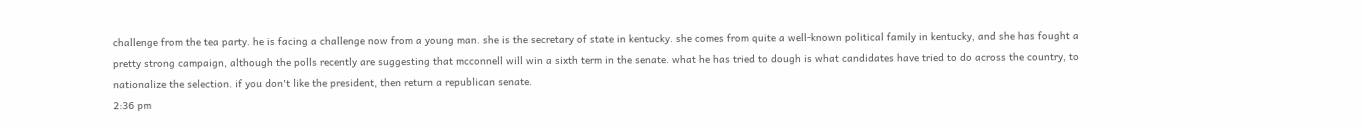challenge from the tea party. he is facing a challenge now from a young man. she is the secretary of state in kentucky. she comes from quite a well-known political family in kentucky, and she has fought a pretty strong campaign, although the polls recently are suggesting that mcconnell will win a sixth term in the senate. what he has tried to dough is what candidates have tried to do across the country, to nationalize the selection. if you don't like the president, then return a republican senate.
2:36 pm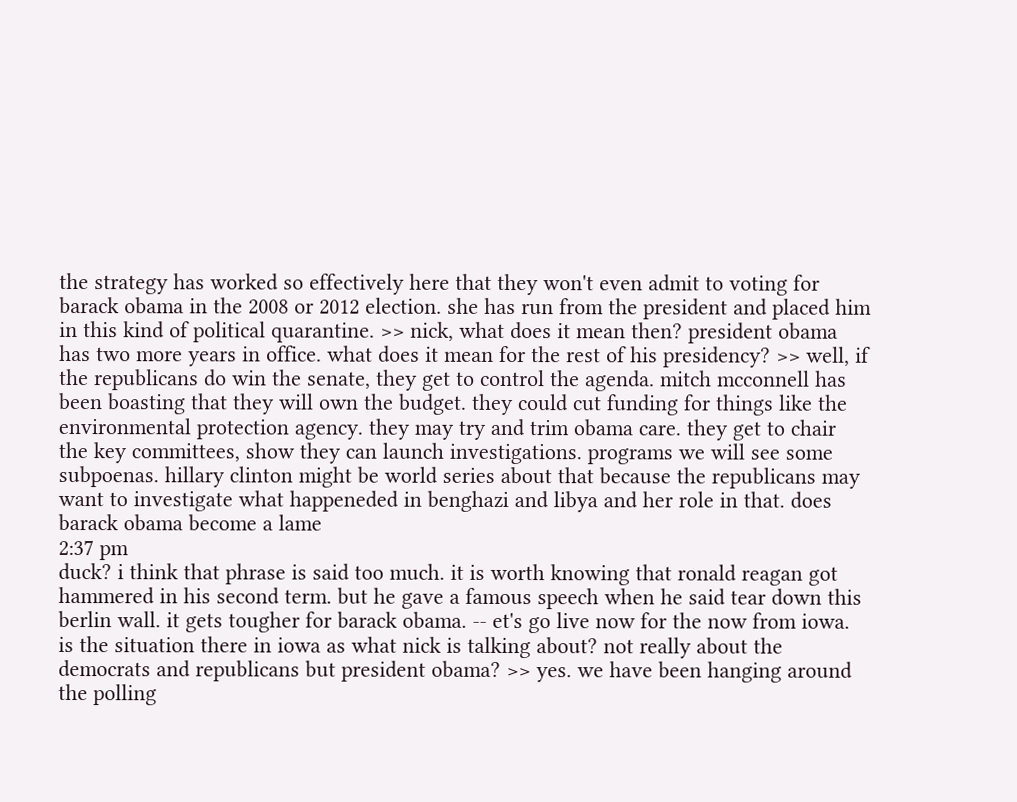the strategy has worked so effectively here that they won't even admit to voting for barack obama in the 2008 or 2012 election. she has run from the president and placed him in this kind of political quarantine. >> nick, what does it mean then? president obama has two more years in office. what does it mean for the rest of his presidency? >> well, if the republicans do win the senate, they get to control the agenda. mitch mcconnell has been boasting that they will own the budget. they could cut funding for things like the environmental protection agency. they may try and trim obama care. they get to chair the key committees, show they can launch investigations. programs we will see some subpoenas. hillary clinton might be world series about that because the republicans may want to investigate what happeneded in benghazi and libya and her role in that. does barack obama become a lame
2:37 pm
duck? i think that phrase is said too much. it is worth knowing that ronald reagan got hammered in his second term. but he gave a famous speech when he said tear down this berlin wall. it gets tougher for barack obama. -- et's go live now for the now from iowa. is the situation there in iowa as what nick is talking about? not really about the democrats and republicans but president obama? >> yes. we have been hanging around the polling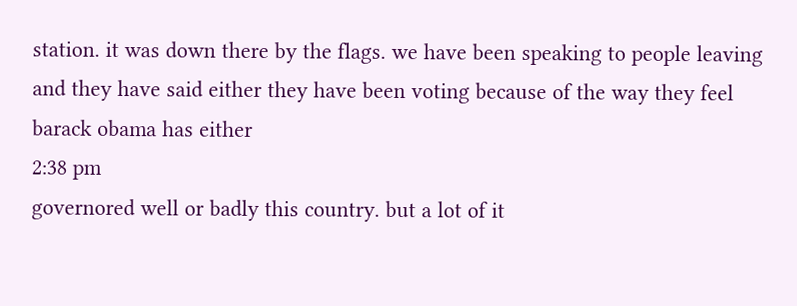station. it was down there by the flags. we have been speaking to people leaving and they have said either they have been voting because of the way they feel barack obama has either
2:38 pm
governored well or badly this country. but a lot of it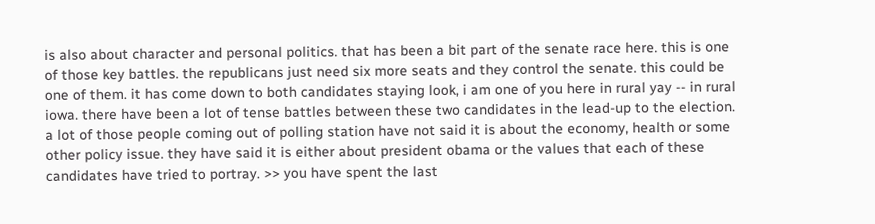is also about character and personal politics. that has been a bit part of the senate race here. this is one of those key battles. the republicans just need six more seats and they control the senate. this could be one of them. it has come down to both candidates staying look, i am one of you here in rural yay -- in rural iowa. there have been a lot of tense battles between these two candidates in the lead-up to the election. a lot of those people coming out of polling station have not said it is about the economy, health or some other policy issue. they have said it is either about president obama or the values that each of these candidates have tried to portray. >> you have spent the last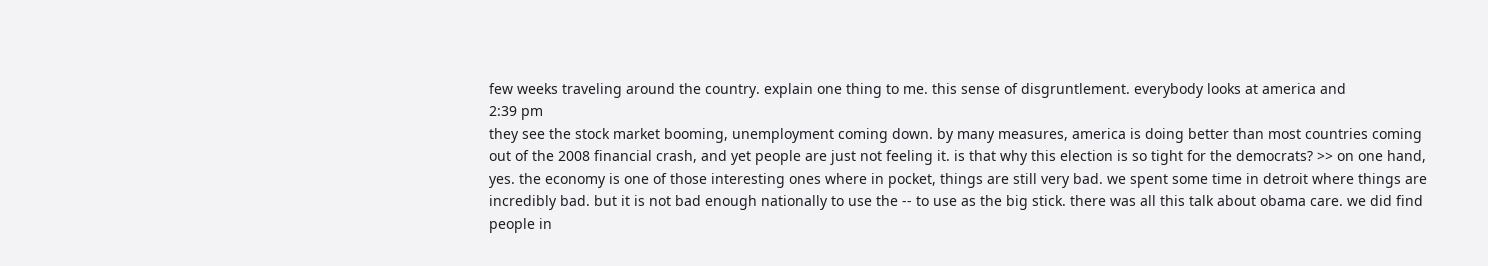few weeks traveling around the country. explain one thing to me. this sense of disgruntlement. everybody looks at america and
2:39 pm
they see the stock market booming, unemployment coming down. by many measures, america is doing better than most countries coming out of the 2008 financial crash, and yet people are just not feeling it. is that why this election is so tight for the democrats? >> on one hand, yes. the economy is one of those interesting ones where in pocket, things are still very bad. we spent some time in detroit where things are incredibly bad. but it is not bad enough nationally to use the -- to use as the big stick. there was all this talk about obama care. we did find people in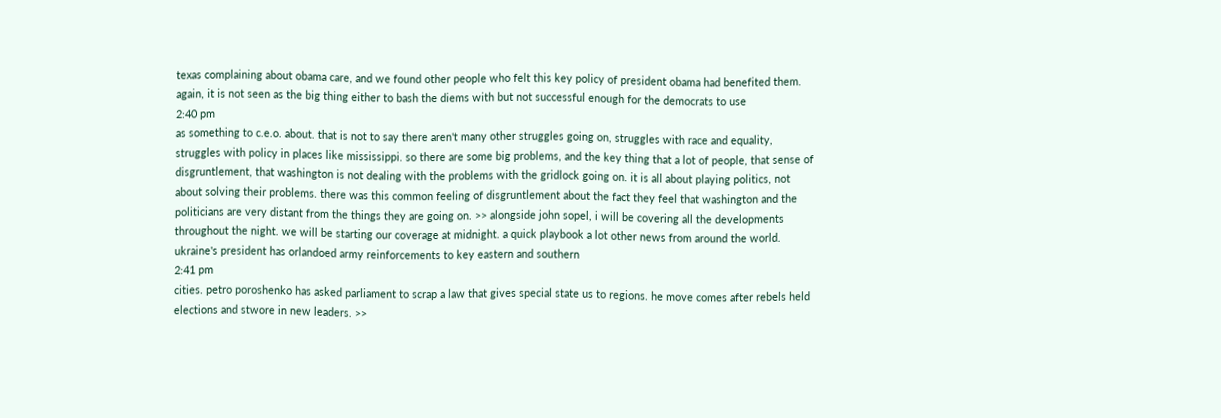texas complaining about obama care, and we found other people who felt this key policy of president obama had benefited them. again, it is not seen as the big thing either to bash the diems with but not successful enough for the democrats to use
2:40 pm
as something to c.e.o. about. that is not to say there aren't many other struggles going on, struggles with race and equality, struggles with policy in places like mississippi. so there are some big problems, and the key thing that a lot of people, that sense of disgruntlement, that washington is not dealing with the problems with the gridlock going on. it is all about playing politics, not about solving their problems. there was this common feeling of disgruntlement about the fact they feel that washington and the politicians are very distant from the things they are going on. >> alongside john sopel, i will be covering all the developments throughout the night. we will be starting our coverage at midnight. a quick playbook a lot other news from around the world. ukraine's president has orlandoed army reinforcements to key eastern and southern
2:41 pm
cities. petro poroshenko has asked parliament to scrap a law that gives special state us to regions. he move comes after rebels held elections and stwore in new leaders. >>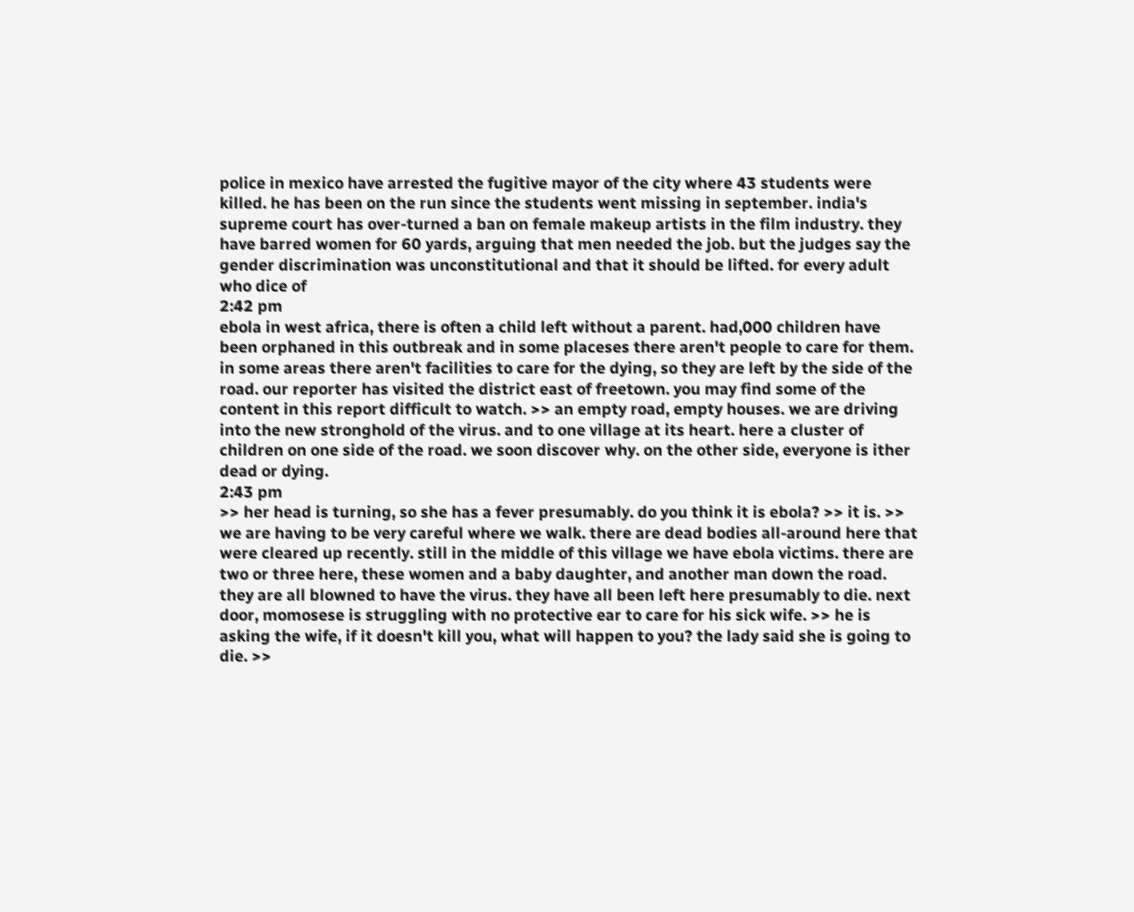police in mexico have arrested the fugitive mayor of the city where 43 students were killed. he has been on the run since the students went missing in september. india's supreme court has over-turned a ban on female makeup artists in the film industry. they have barred women for 60 yards, arguing that men needed the job. but the judges say the gender discrimination was unconstitutional and that it should be lifted. for every adult who dice of
2:42 pm
ebola in west africa, there is often a child left without a parent. had,000 children have been orphaned in this outbreak and in some placeses there aren't people to care for them. in some areas there aren't facilities to care for the dying, so they are left by the side of the road. our reporter has visited the district east of freetown. you may find some of the content in this report difficult to watch. >> an empty road, empty houses. we are driving into the new stronghold of the virus. and to one village at its heart. here a cluster of children on one side of the road. we soon discover why. on the other side, everyone is ither dead or dying.
2:43 pm
>> her head is turning, so she has a fever presumably. do you think it is ebola? >> it is. >> we are having to be very careful where we walk. there are dead bodies all-around here that were cleared up recently. still in the middle of this village we have ebola victims. there are two or three here, these women and a baby daughter, and another man down the road. they are all blowned to have the virus. they have all been left here presumably to die. next door, momosese is struggling with no protective ear to care for his sick wife. >> he is asking the wife, if it doesn't kill you, what will happen to you? the lady said she is going to die. >>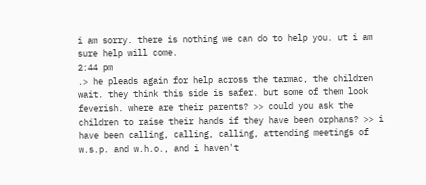i am sorry. there is nothing we can do to help you. ut i am sure help will come.
2:44 pm
.> he pleads again for help across the tarmac, the children wait. they think this side is safer. but some of them look feverish. where are their parents? >> could you ask the children to raise their hands if they have been orphans? >> i have been calling, calling, calling, attending meetings of w.s.p. and w.h.o., and i haven't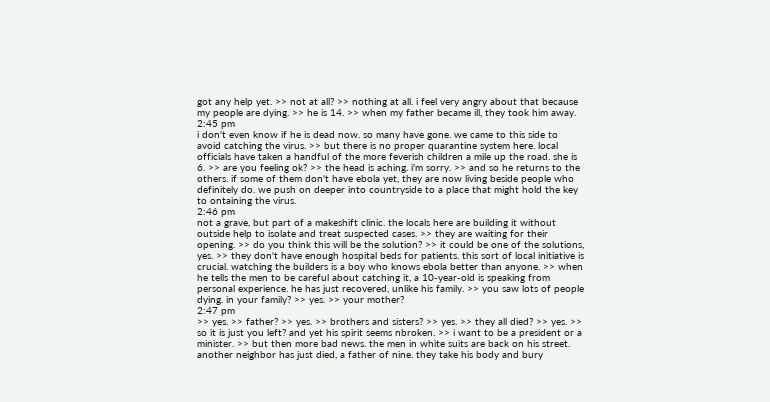got any help yet. >> not at all? >> nothing at all. i feel very angry about that because my people are dying. >> he is 14. >> when my father became ill, they took him away.
2:45 pm
i don't even know if he is dead now. so many have gone. we came to this side to avoid catching the virus. >> but there is no proper quarantine system here. local officials have taken a handful of the more feverish children a mile up the road. she is 6. >> are you feeling ok? >> the head is aching. i'm sorry. >> and so he returns to the others. if some of them don't have ebola yet, they are now living beside people who definitely do. we push on deeper into countryside to a place that might hold the key to ontaining the virus.
2:46 pm
not a grave, but part of a makeshift clinic. the locals here are building it without outside help to isolate and treat suspected cases. >> they are waiting for their opening. >> do you think this will be the solution? >> it could be one of the solutions, yes. >> they don't have enough hospital beds for patients. this sort of local initiative is crucial. watching the builders is a boy who knows ebola better than anyone. >> when he tells the men to be careful about catching it, a 10-year-old is speaking from personal experience. he has just recovered, unlike his family. >> you saw lots of people dying. in your family? >> yes. >> your mother?
2:47 pm
>> yes. >> father? >> yes. >> brothers and sisters? >> yes. >> they all died? >> yes. >> so it is just you left? and yet his spirit seems nbroken. >> i want to be a president or a minister. >> but then more bad news. the men in white suits are back on his street. another neighbor has just died, a father of nine. they take his body and bury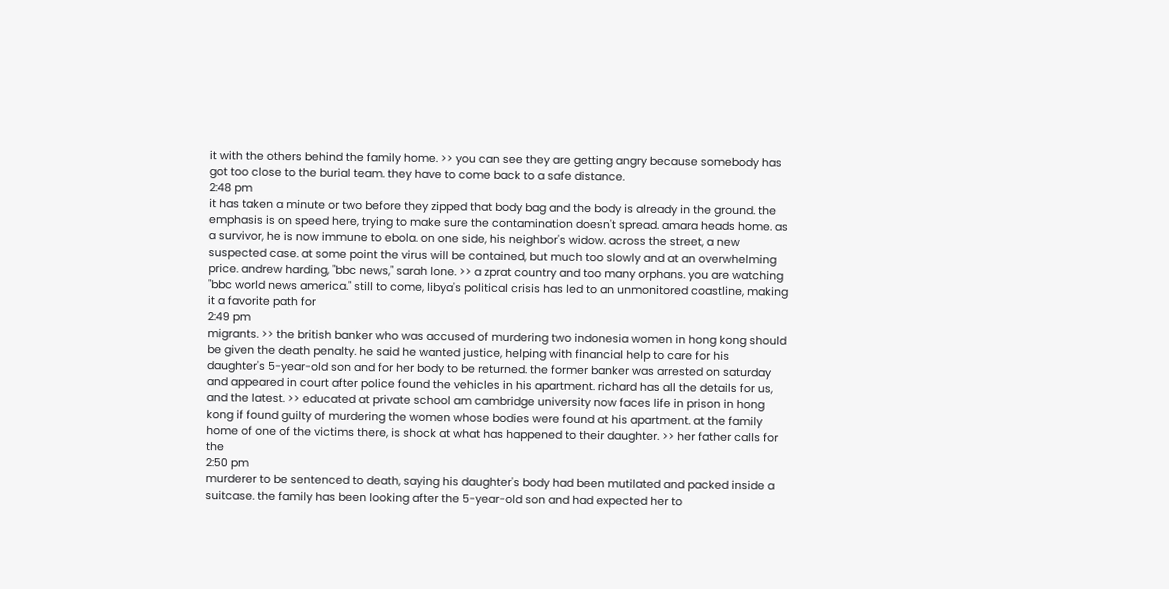it with the others behind the family home. >> you can see they are getting angry because somebody has got too close to the burial team. they have to come back to a safe distance.
2:48 pm
it has taken a minute or two before they zipped that body bag and the body is already in the ground. the emphasis is on speed here, trying to make sure the contamination doesn't spread. amara heads home. as a survivor, he is now immune to ebola. on one side, his neighbor's widow. across the street, a new suspected case. at some point the virus will be contained, but much too slowly and at an overwhelming price. andrew harding, "bbc news," sarah lone. >> a zprat country and too many orphans. you are watching "bbc world news america." still to come, libya's political crisis has led to an unmonitored coastline, making it a favorite path for
2:49 pm
migrants. >> the british banker who was accused of murdering two indonesia women in hong kong should be given the death penalty. he said he wanted justice, helping with financial help to care for his daughter's 5-year-old son and for her body to be returned. the former banker was arrested on saturday and appeared in court after police found the vehicles in his apartment. richard has all the details for us, and the latest. >> educated at private school am cambridge university now faces life in prison in hong kong if found guilty of murdering the women whose bodies were found at his apartment. at the family home of one of the victims there, is shock at what has happened to their daughter. >> her father calls for the
2:50 pm
murderer to be sentenced to death, saying his daughter's body had been mutilated and packed inside a suitcase. the family has been looking after the 5-year-old son and had expected her to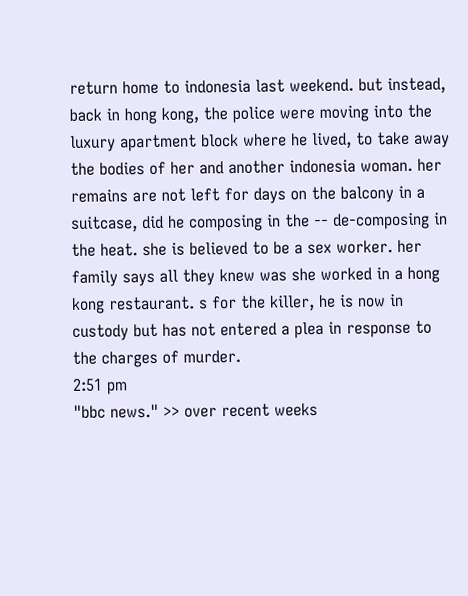return home to indonesia last weekend. but instead, back in hong kong, the police were moving into the luxury apartment block where he lived, to take away the bodies of her and another indonesia woman. her remains are not left for days on the balcony in a suitcase, did he composing in the -- de-composing in the heat. she is believed to be a sex worker. her family says all they knew was she worked in a hong kong restaurant. s for the killer, he is now in custody but has not entered a plea in response to the charges of murder.
2:51 pm
"bbc news." >> over recent weeks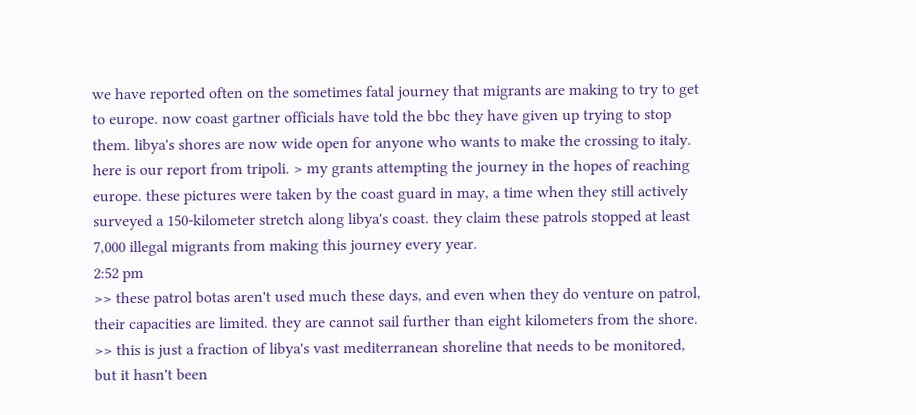we have reported often on the sometimes fatal journey that migrants are making to try to get to europe. now coast gartner officials have told the bbc they have given up trying to stop them. libya's shores are now wide open for anyone who wants to make the crossing to italy. here is our report from tripoli. > my grants attempting the journey in the hopes of reaching europe. these pictures were taken by the coast guard in may, a time when they still actively surveyed a 150-kilometer stretch along libya's coast. they claim these patrols stopped at least 7,000 illegal migrants from making this journey every year.
2:52 pm
>> these patrol botas aren't used much these days, and even when they do venture on patrol, their capacities are limited. they are cannot sail further than eight kilometers from the shore. >> this is just a fraction of libya's vast mediterranean shoreline that needs to be monitored, but it hasn't been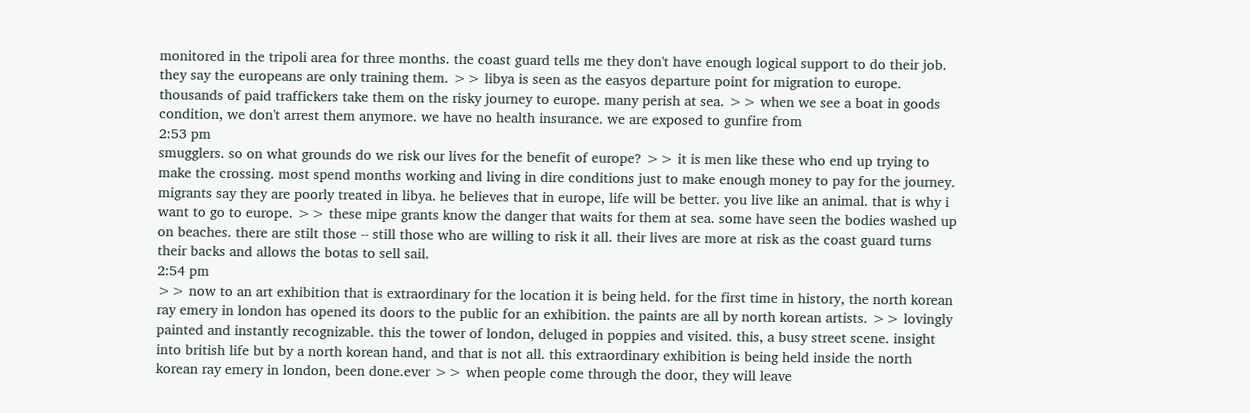monitored in the tripoli area for three months. the coast guard tells me they don't have enough logical support to do their job. they say the europeans are only training them. >> libya is seen as the easyos departure point for migration to europe. thousands of paid traffickers take them on the risky journey to europe. many perish at sea. >> when we see a boat in goods condition, we don't arrest them anymore. we have no health insurance. we are exposed to gunfire from
2:53 pm
smugglers. so on what grounds do we risk our lives for the benefit of europe? >> it is men like these who end up trying to make the crossing. most spend months working and living in dire conditions just to make enough money to pay for the journey. migrants say they are poorly treated in libya. he believes that in europe, life will be better. you live like an animal. that is why i want to go to europe. >> these mipe grants know the danger that waits for them at sea. some have seen the bodies washed up on beaches. there are stilt those -- still those who are willing to risk it all. their lives are more at risk as the coast guard turns their backs and allows the botas to sell sail.
2:54 pm
>> now to an art exhibition that is extraordinary for the location it is being held. for the first time in history, the north korean ray emery in london has opened its doors to the public for an exhibition. the paints are all by north korean artists. >> lovingly painted and instantly recognizable. this the tower of london, deluged in poppies and visited. this, a busy street scene. insight into british life but by a north korean hand, and that is not all. this extraordinary exhibition is being held inside the north korean ray emery in london, been done.ever >> when people come through the door, they will leave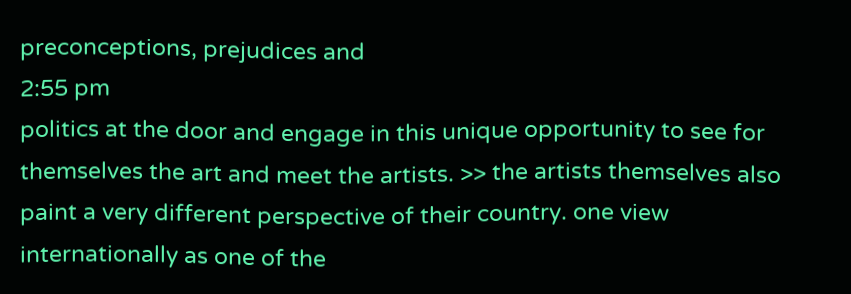preconceptions, prejudices and
2:55 pm
politics at the door and engage in this unique opportunity to see for themselves the art and meet the artists. >> the artists themselves also paint a very different perspective of their country. one view internationally as one of the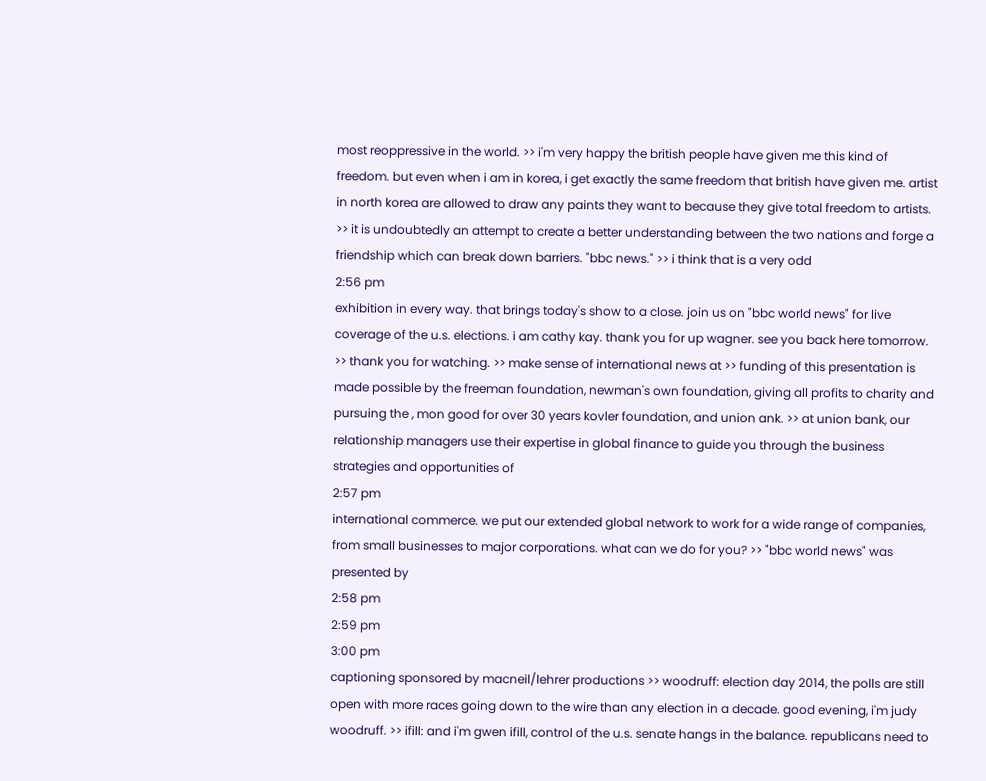most reoppressive in the world. >> i'm very happy the british people have given me this kind of freedom. but even when i am in korea, i get exactly the same freedom that british have given me. artist in north korea are allowed to draw any paints they want to because they give total freedom to artists. >> it is undoubtedly an attempt to create a better understanding between the two nations and forge a friendship which can break down barriers. "bbc news." >> i think that is a very odd
2:56 pm
exhibition in every way. that brings today's show to a close. join us on "bbc world news" for live coverage of the u.s. elections. i am cathy kay. thank you for up wagner. see you back here tomorrow. >> thank you for watching. >> make sense of international news at >> funding of this presentation is made possible by the freeman foundation, newman's own foundation, giving all profits to charity and pursuing the , mon good for over 30 years kovler foundation, and union ank. >> at union bank, our relationship managers use their expertise in global finance to guide you through the business strategies and opportunities of
2:57 pm
international commerce. we put our extended global network to work for a wide range of companies, from small businesses to major corporations. what can we do for you? >> "bbc world news" was presented by
2:58 pm
2:59 pm
3:00 pm
captioning sponsored by macneil/lehrer productions >> woodruff: election day 2014, the polls are still open with more races going down to the wire than any election in a decade. good evening, i'm judy woodruff. >> ifill: and i'm gwen ifill, control of the u.s. senate hangs in the balance. republicans need to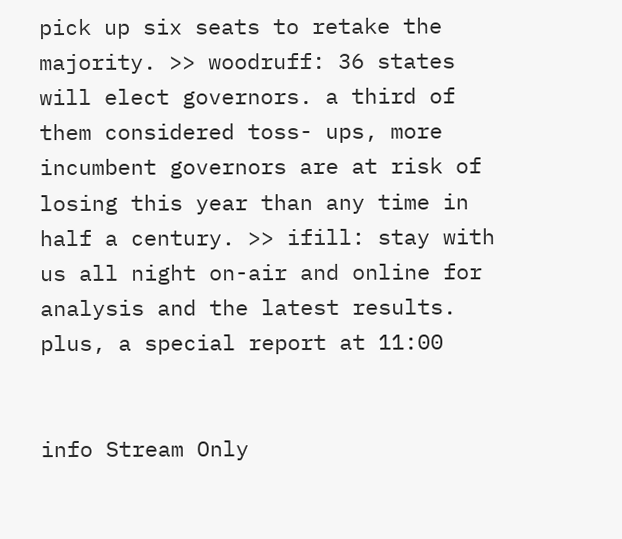pick up six seats to retake the majority. >> woodruff: 36 states will elect governors. a third of them considered toss- ups, more incumbent governors are at risk of losing this year than any time in half a century. >> ifill: stay with us all night on-air and online for analysis and the latest results. plus, a special report at 11:00


info Stream Only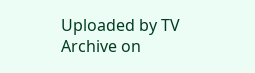Uploaded by TV Archive on